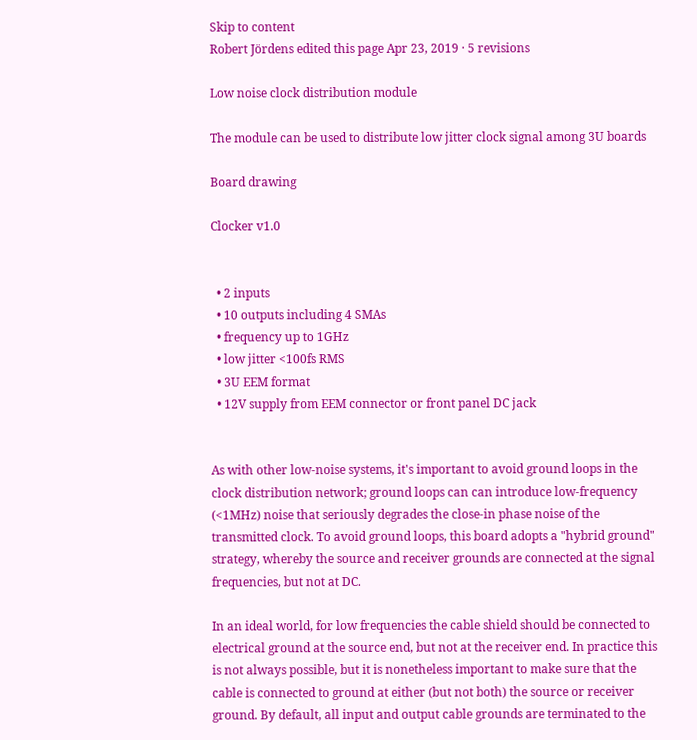Skip to content
Robert Jördens edited this page Apr 23, 2019 · 5 revisions

Low noise clock distribution module

The module can be used to distribute low jitter clock signal among 3U boards

Board drawing

Clocker v1.0


  • 2 inputs
  • 10 outputs including 4 SMAs
  • frequency up to 1GHz
  • low jitter <100fs RMS
  • 3U EEM format
  • 12V supply from EEM connector or front panel DC jack


As with other low-noise systems, it's important to avoid ground loops in the clock distribution network; ground loops can can introduce low-frequency (<1MHz) noise that seriously degrades the close-in phase noise of the transmitted clock. To avoid ground loops, this board adopts a "hybrid ground" strategy, whereby the source and receiver grounds are connected at the signal frequencies, but not at DC.

In an ideal world, for low frequencies the cable shield should be connected to electrical ground at the source end, but not at the receiver end. In practice this is not always possible, but it is nonetheless important to make sure that the cable is connected to ground at either (but not both) the source or receiver ground. By default, all input and output cable grounds are terminated to the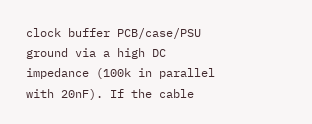clock buffer PCB/case/PSU ground via a high DC impedance (100k in parallel with 20nF). If the cable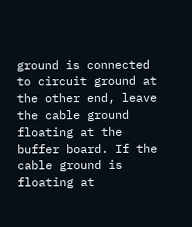ground is connected to circuit ground at the other end, leave the cable ground floating at the buffer board. If the cable ground is floating at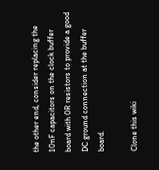the other end, consider replacing the 10nF capacitors on the clock buffer board with 0R resistors to provide a good DC ground connection at the buffer board.

Clone this wiki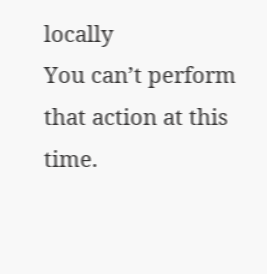locally
You can’t perform that action at this time.